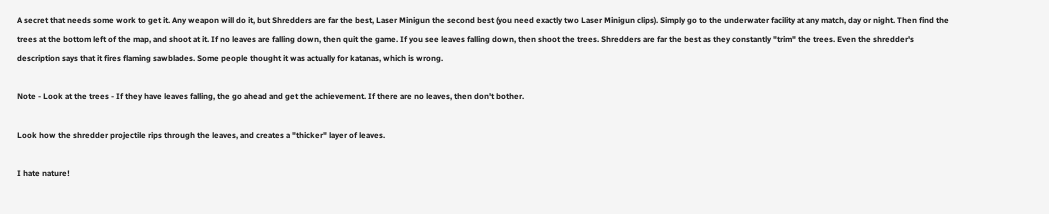A secret that needs some work to get it. Any weapon will do it, but Shredders are far the best, Laser Minigun the second best (you need exactly two Laser Minigun clips). Simply go to the underwater facility at any match, day or night. Then find the trees at the bottom left of the map, and shoot at it. If no leaves are falling down, then quit the game. If you see leaves falling down, then shoot the trees. Shredders are far the best as they constantly "trim" the trees. Even the shredder's description says that it fires flaming sawblades. Some people thought it was actually for katanas, which is wrong.

Note - Look at the trees - If they have leaves falling, the go ahead and get the achievement. If there are no leaves, then don't bother.

Look how the shredder projectile rips through the leaves, and creates a "thicker" layer of leaves.

I hate nature!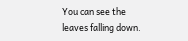You can see the leaves falling down.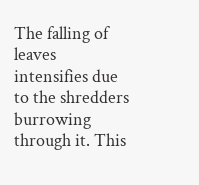The falling of leaves intensifies due to the shredders burrowing through it. This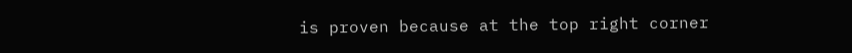is proven because at the top right corner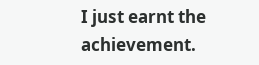I just earnt the achievement.